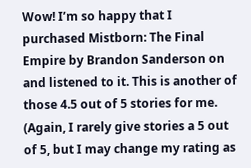Wow! I’m so happy that I purchased Mistborn: The Final Empire by Brandon Sanderson on and listened to it. This is another of those 4.5 out of 5 stories for me. (Again, I rarely give stories a 5 out of 5, but I may change my rating as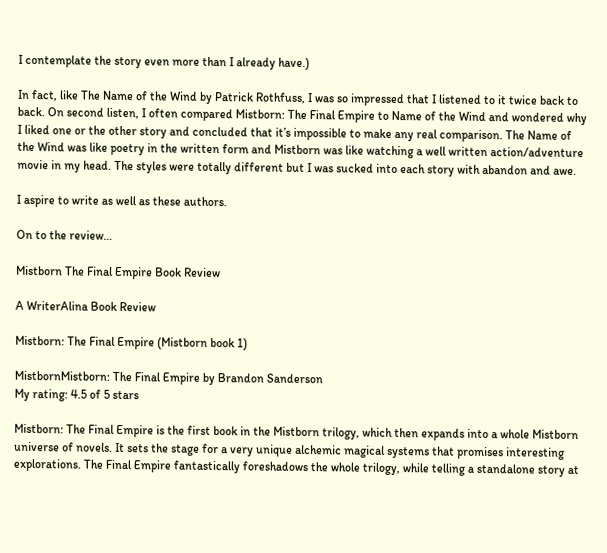I contemplate the story even more than I already have.)

In fact, like The Name of the Wind by Patrick Rothfuss, I was so impressed that I listened to it twice back to back. On second listen, I often compared Mistborn: The Final Empire to Name of the Wind and wondered why I liked one or the other story and concluded that it’s impossible to make any real comparison. The Name of the Wind was like poetry in the written form and Mistborn was like watching a well written action/adventure movie in my head. The styles were totally different but I was sucked into each story with abandon and awe.

I aspire to write as well as these authors.

On to the review…

Mistborn The Final Empire Book Review

A WriterAlina Book Review

Mistborn: The Final Empire (Mistborn book 1)

MistbornMistborn: The Final Empire by Brandon Sanderson
My rating: 4.5 of 5 stars

Mistborn: The Final Empire is the first book in the Mistborn trilogy, which then expands into a whole Mistborn universe of novels. It sets the stage for a very unique alchemic magical systems that promises interesting explorations. The Final Empire fantastically foreshadows the whole trilogy, while telling a standalone story at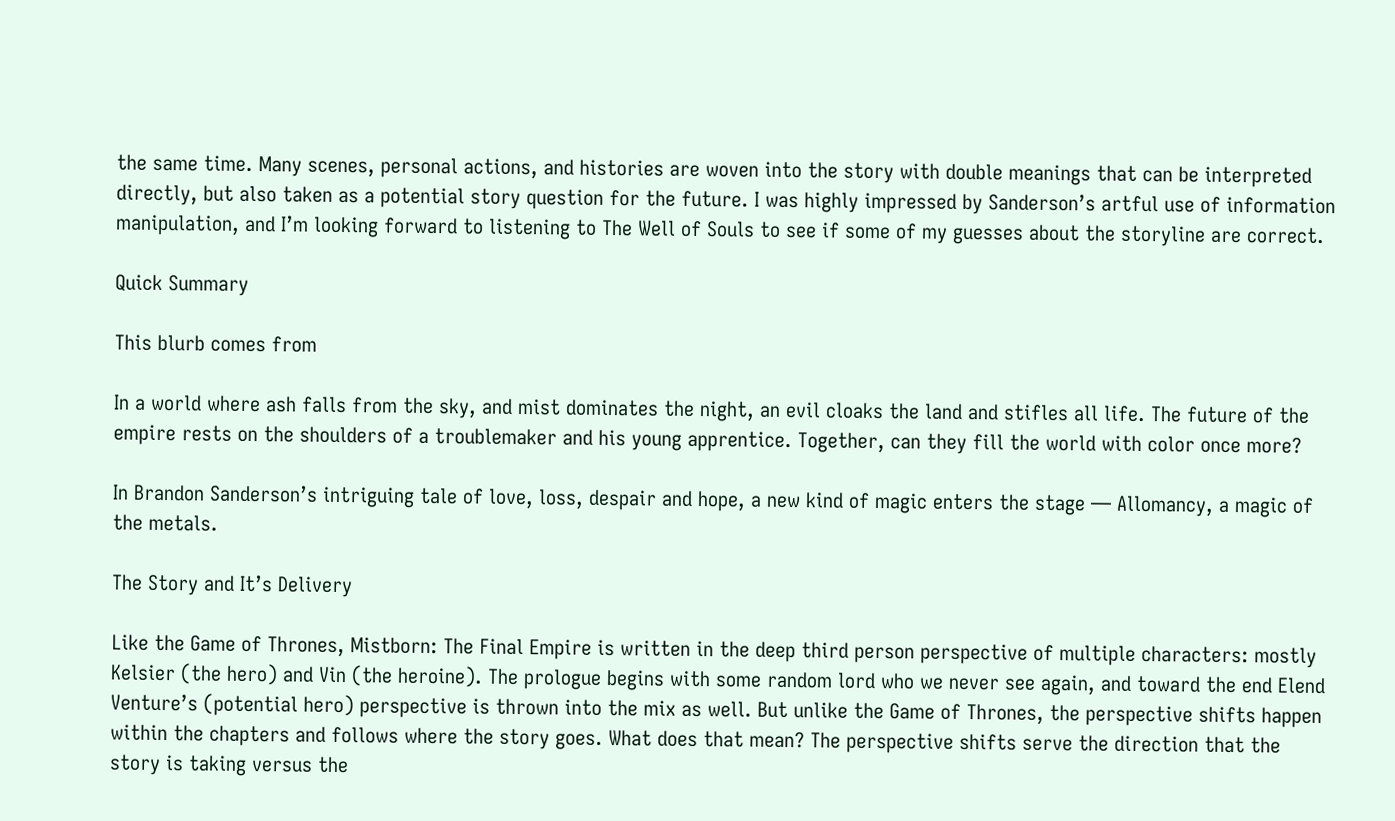the same time. Many scenes, personal actions, and histories are woven into the story with double meanings that can be interpreted directly, but also taken as a potential story question for the future. I was highly impressed by Sanderson’s artful use of information manipulation, and I’m looking forward to listening to The Well of Souls to see if some of my guesses about the storyline are correct.

Quick Summary

This blurb comes from

In a world where ash falls from the sky, and mist dominates the night, an evil cloaks the land and stifles all life. The future of the empire rests on the shoulders of a troublemaker and his young apprentice. Together, can they fill the world with color once more?

In Brandon Sanderson’s intriguing tale of love, loss, despair and hope, a new kind of magic enters the stage — Allomancy, a magic of the metals.

The Story and It’s Delivery

Like the Game of Thrones, Mistborn: The Final Empire is written in the deep third person perspective of multiple characters: mostly Kelsier (the hero) and Vin (the heroine). The prologue begins with some random lord who we never see again, and toward the end Elend Venture’s (potential hero) perspective is thrown into the mix as well. But unlike the Game of Thrones, the perspective shifts happen within the chapters and follows where the story goes. What does that mean? The perspective shifts serve the direction that the story is taking versus the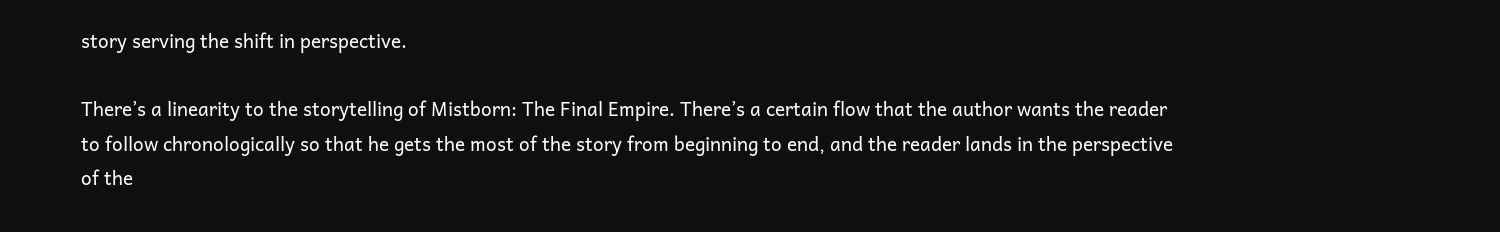story serving the shift in perspective.

There’s a linearity to the storytelling of Mistborn: The Final Empire. There’s a certain flow that the author wants the reader to follow chronologically so that he gets the most of the story from beginning to end, and the reader lands in the perspective of the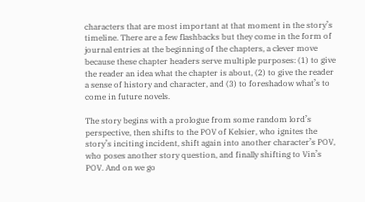characters that are most important at that moment in the story’s timeline. There are a few flashbacks but they come in the form of journal entries at the beginning of the chapters, a clever move because these chapter headers serve multiple purposes: (1) to give the reader an idea what the chapter is about, (2) to give the reader a sense of history and character, and (3) to foreshadow what’s to come in future novels.

The story begins with a prologue from some random lord’s perspective, then shifts to the POV of Kelsier, who ignites the story’s inciting incident, shift again into another character’s POV, who poses another story question, and finally shifting to Vin’s POV. And on we go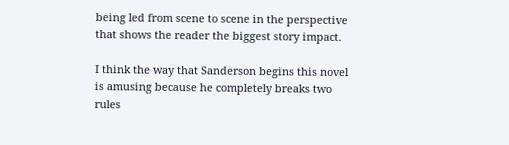being led from scene to scene in the perspective that shows the reader the biggest story impact.

I think the way that Sanderson begins this novel is amusing because he completely breaks two rules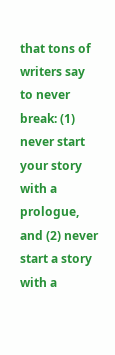that tons of writers say to never break: (1) never start your story with a prologue, and (2) never start a story with a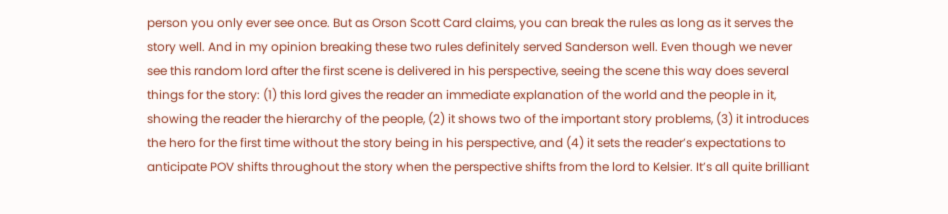person you only ever see once. But as Orson Scott Card claims, you can break the rules as long as it serves the story well. And in my opinion breaking these two rules definitely served Sanderson well. Even though we never see this random lord after the first scene is delivered in his perspective, seeing the scene this way does several things for the story: (1) this lord gives the reader an immediate explanation of the world and the people in it, showing the reader the hierarchy of the people, (2) it shows two of the important story problems, (3) it introduces the hero for the first time without the story being in his perspective, and (4) it sets the reader’s expectations to anticipate POV shifts throughout the story when the perspective shifts from the lord to Kelsier. It’s all quite brilliant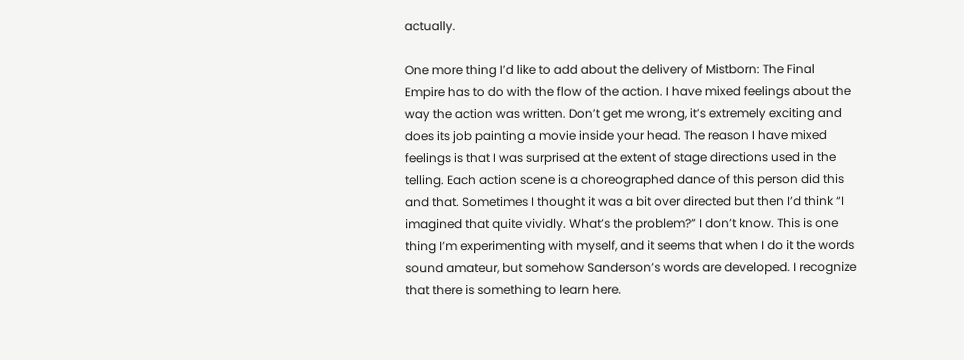actually.

One more thing I’d like to add about the delivery of Mistborn: The Final Empire has to do with the flow of the action. I have mixed feelings about the way the action was written. Don’t get me wrong, it’s extremely exciting and does its job painting a movie inside your head. The reason I have mixed feelings is that I was surprised at the extent of stage directions used in the telling. Each action scene is a choreographed dance of this person did this and that. Sometimes I thought it was a bit over directed but then I’d think “I imagined that quite vividly. What’s the problem?” I don’t know. This is one thing I’m experimenting with myself, and it seems that when I do it the words sound amateur, but somehow Sanderson’s words are developed. I recognize that there is something to learn here.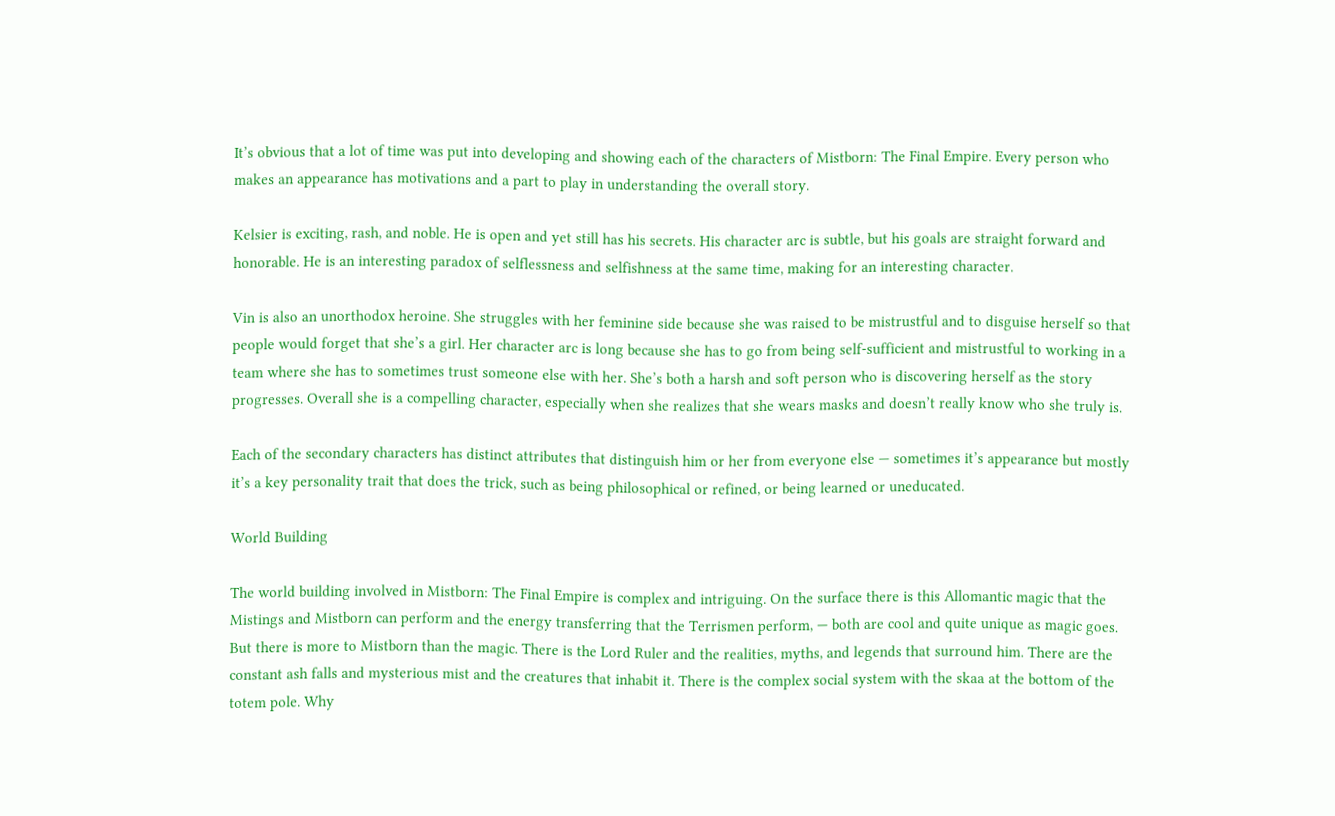It’s obvious that a lot of time was put into developing and showing each of the characters of Mistborn: The Final Empire. Every person who makes an appearance has motivations and a part to play in understanding the overall story.

Kelsier is exciting, rash, and noble. He is open and yet still has his secrets. His character arc is subtle, but his goals are straight forward and honorable. He is an interesting paradox of selflessness and selfishness at the same time, making for an interesting character.

Vin is also an unorthodox heroine. She struggles with her feminine side because she was raised to be mistrustful and to disguise herself so that people would forget that she’s a girl. Her character arc is long because she has to go from being self-sufficient and mistrustful to working in a team where she has to sometimes trust someone else with her. She’s both a harsh and soft person who is discovering herself as the story progresses. Overall she is a compelling character, especially when she realizes that she wears masks and doesn’t really know who she truly is.

Each of the secondary characters has distinct attributes that distinguish him or her from everyone else — sometimes it’s appearance but mostly it’s a key personality trait that does the trick, such as being philosophical or refined, or being learned or uneducated.

World Building

The world building involved in Mistborn: The Final Empire is complex and intriguing. On the surface there is this Allomantic magic that the Mistings and Mistborn can perform and the energy transferring that the Terrismen perform, — both are cool and quite unique as magic goes. But there is more to Mistborn than the magic. There is the Lord Ruler and the realities, myths, and legends that surround him. There are the constant ash falls and mysterious mist and the creatures that inhabit it. There is the complex social system with the skaa at the bottom of the totem pole. Why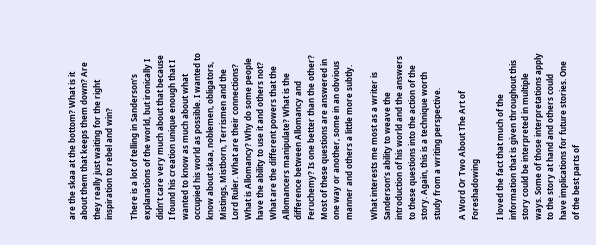are the skaa at the bottom? What is it about them that keeps them down? Are they really just waiting for the right inspiration to rebel and win?

There is a lot of telling in Sanderson’s explanations of the world, but ironically I didn’t care very much about that because I found his creation unique enough that I wanted to know as much about what occupied his world as possible. I wanted to know about skaa, noblemen, obligators, Mistings, Mistborn, Terrismen and the Lord Ruler. What are their connections? What is Allomancy? Why do some people have the ability to use it and others not? What are the different powers that the Allomancers manipulate? What is the difference between Allomancy and Feruchemy? Is one better than the other? Most of these questions are answered in one way or another, some in an obvious manner and others a little more subtly.

What interests me most as a writer is Sanderson’s ability to weave the introduction of his world and the answers to these questions into the action of the story. Again, this is a technique worth study from a writing perspective.

A Word Or Two About The Art of Foreshadowing

I loved the fact that much of the information that is given throughout this story could be interpreted in multiple ways. Some of those interpretations apply to the story at hand and others could have implications for future stories. One of the best parts of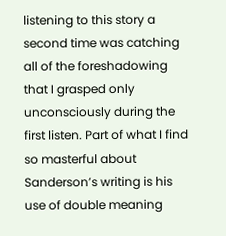listening to this story a second time was catching all of the foreshadowing that I grasped only unconsciously during the first listen. Part of what I find so masterful about Sanderson’s writing is his use of double meaning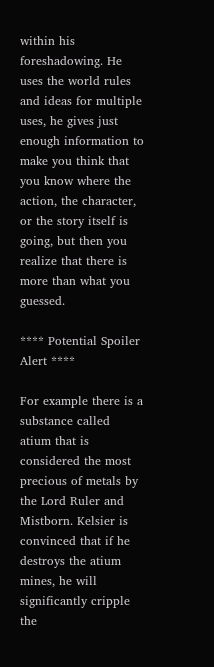within his foreshadowing. He uses the world rules and ideas for multiple uses, he gives just enough information to make you think that you know where the action, the character, or the story itself is going, but then you realize that there is more than what you guessed.

**** Potential Spoiler Alert ****

For example there is a substance called atium that is considered the most precious of metals by the Lord Ruler and Mistborn. Kelsier is convinced that if he destroys the atium mines, he will significantly cripple the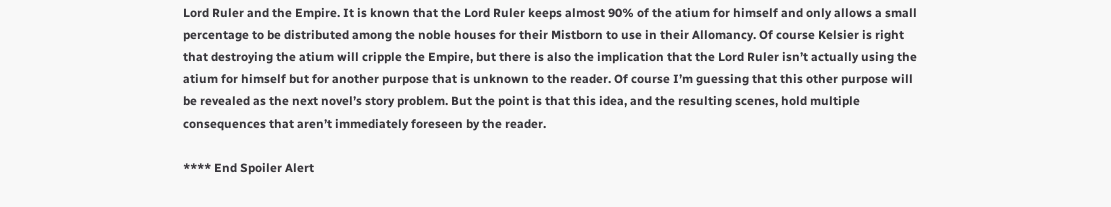Lord Ruler and the Empire. It is known that the Lord Ruler keeps almost 90% of the atium for himself and only allows a small percentage to be distributed among the noble houses for their Mistborn to use in their Allomancy. Of course Kelsier is right that destroying the atium will cripple the Empire, but there is also the implication that the Lord Ruler isn’t actually using the atium for himself but for another purpose that is unknown to the reader. Of course I’m guessing that this other purpose will be revealed as the next novel’s story problem. But the point is that this idea, and the resulting scenes, hold multiple consequences that aren’t immediately foreseen by the reader.

**** End Spoiler Alert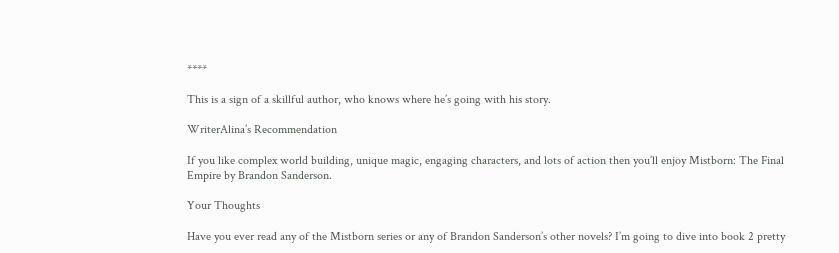****

This is a sign of a skillful author, who knows where he’s going with his story.

WriterAlina’s Recommendation

If you like complex world building, unique magic, engaging characters, and lots of action then you’ll enjoy Mistborn: The Final Empire by Brandon Sanderson.

Your Thoughts

Have you ever read any of the Mistborn series or any of Brandon Sanderson’s other novels? I’m going to dive into book 2 pretty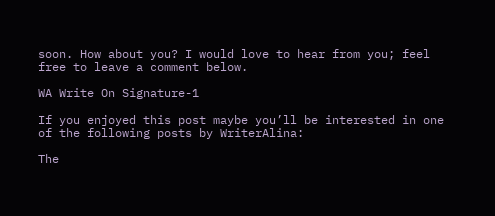soon. How about you? I would love to hear from you; feel free to leave a comment below.

WA Write On Signature-1

If you enjoyed this post maybe you’ll be interested in one of the following posts by WriterAlina:

The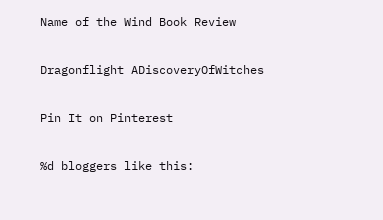Name of the Wind Book Review

Dragonflight ADiscoveryOfWitches

Pin It on Pinterest

%d bloggers like this: